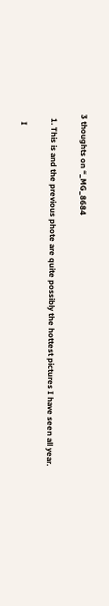3 thoughts on “_MG_8684

  1. This is and the previous phote are quite possibly the hottest pictures I have seen all year.

    I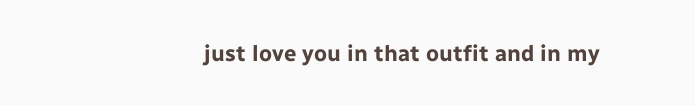just love you in that outfit and in my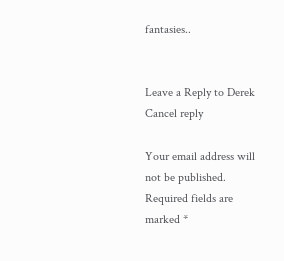fantasies..


Leave a Reply to Derek Cancel reply

Your email address will not be published. Required fields are marked *